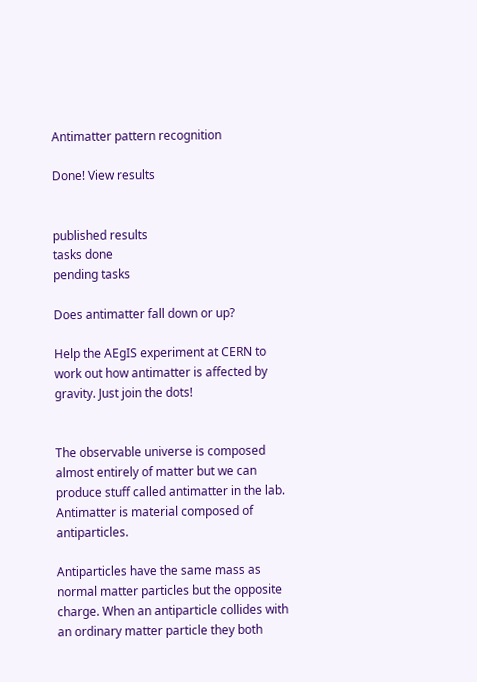Antimatter pattern recognition

Done! View results


published results
tasks done
pending tasks

Does antimatter fall down or up?

Help the AEgIS experiment at CERN to work out how antimatter is affected by gravity. Just join the dots!


The observable universe is composed almost entirely of matter but we can produce stuff called antimatter in the lab. Antimatter is material composed of antiparticles.

Antiparticles have the same mass as normal matter particles but the opposite charge. When an antiparticle collides with an ordinary matter particle they both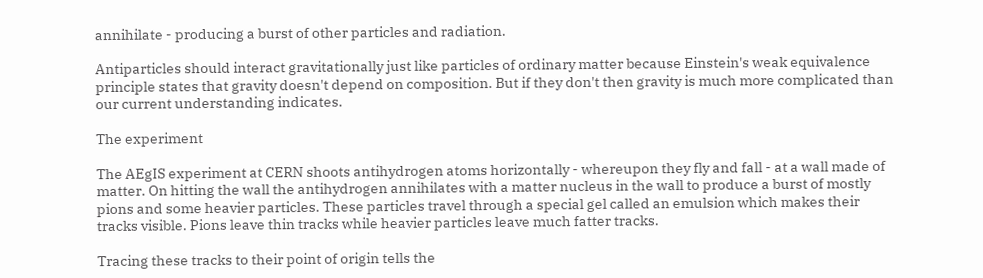annihilate - producing a burst of other particles and radiation.

Antiparticles should interact gravitationally just like particles of ordinary matter because Einstein's weak equivalence principle states that gravity doesn't depend on composition. But if they don't then gravity is much more complicated than our current understanding indicates.

The experiment

The AEgIS experiment at CERN shoots antihydrogen atoms horizontally - whereupon they fly and fall - at a wall made of matter. On hitting the wall the antihydrogen annihilates with a matter nucleus in the wall to produce a burst of mostly pions and some heavier particles. These particles travel through a special gel called an emulsion which makes their tracks visible. Pions leave thin tracks while heavier particles leave much fatter tracks.

Tracing these tracks to their point of origin tells the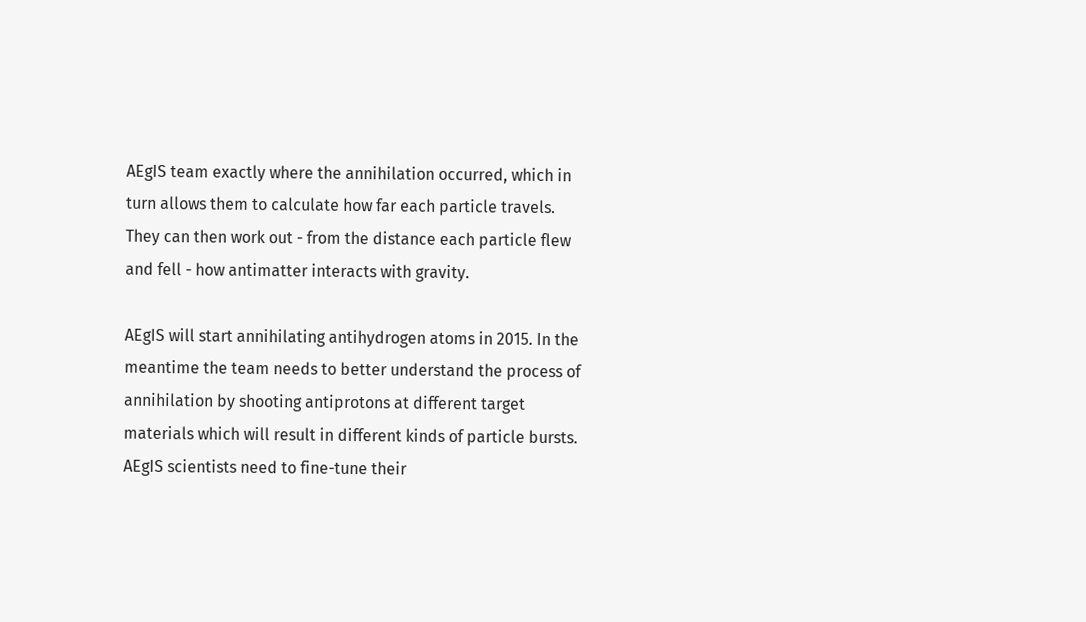AEgIS team exactly where the annihilation occurred, which in turn allows them to calculate how far each particle travels. They can then work out - from the distance each particle flew and fell - how antimatter interacts with gravity.

AEgIS will start annihilating antihydrogen atoms in 2015. In the meantime the team needs to better understand the process of annihilation by shooting antiprotons at different target materials which will result in different kinds of particle bursts. AEgIS scientists need to fine-tune their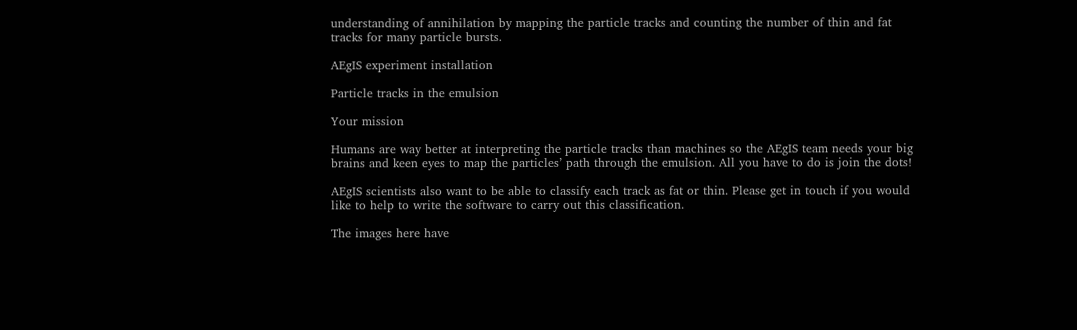understanding of annihilation by mapping the particle tracks and counting the number of thin and fat tracks for many particle bursts.

AEgIS experiment installation

Particle tracks in the emulsion

Your mission

Humans are way better at interpreting the particle tracks than machines so the AEgIS team needs your big brains and keen eyes to map the particles’ path through the emulsion. All you have to do is join the dots!

AEgIS scientists also want to be able to classify each track as fat or thin. Please get in touch if you would like to help to write the software to carry out this classification.

The images here have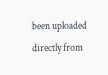been uploaded directly from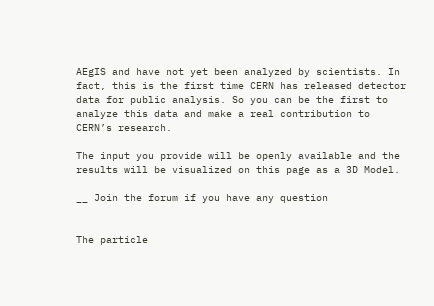AEgIS and have not yet been analyzed by scientists. In fact, this is the first time CERN has released detector data for public analysis. So you can be the first to analyze this data and make a real contribution to CERN’s research.

The input you provide will be openly available and the results will be visualized on this page as a 3D Model.

__ Join the forum if you have any question


The particle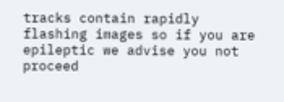tracks contain rapidly flashing images so if you are epileptic we advise you not proceed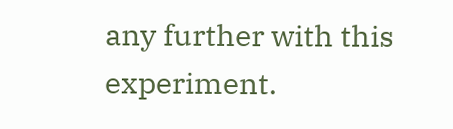any further with this experiment.